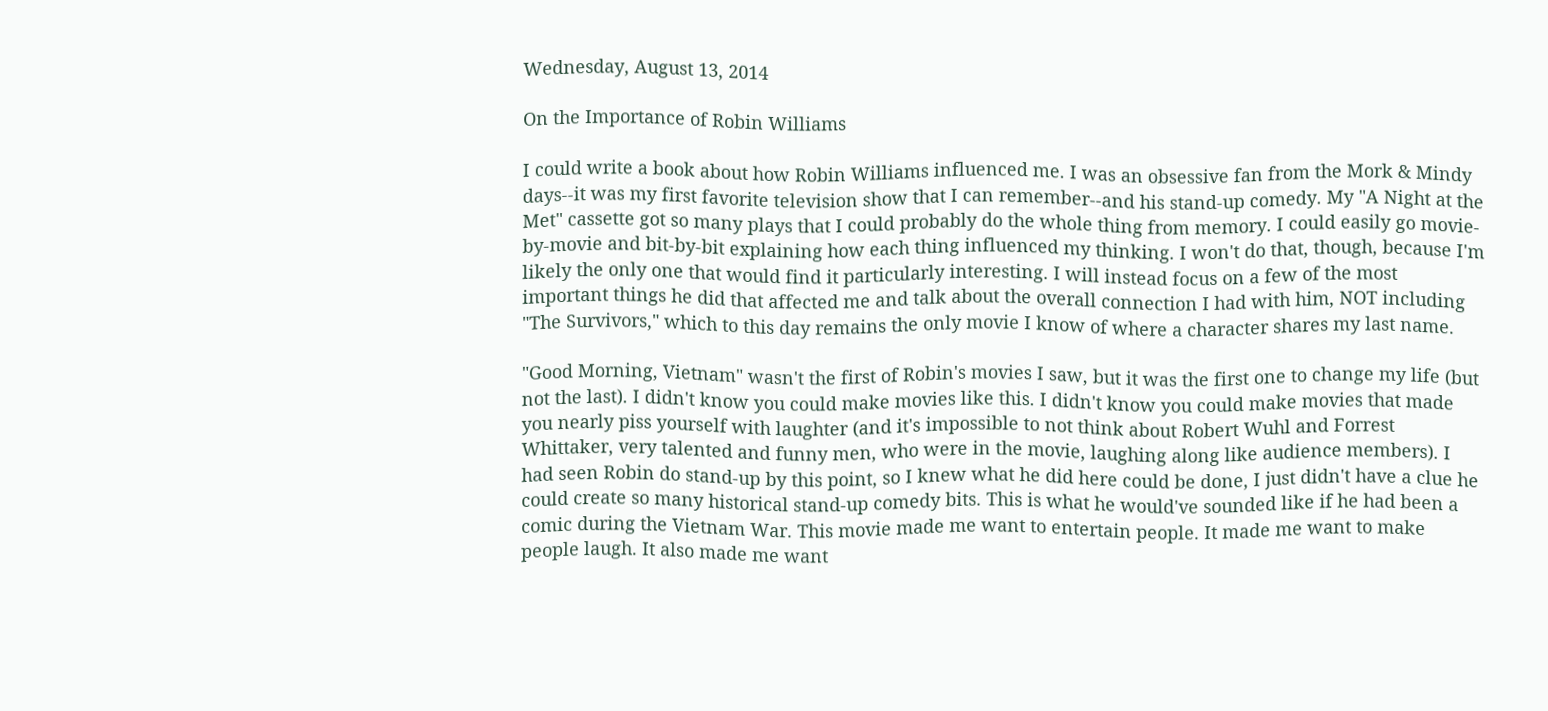Wednesday, August 13, 2014

On the Importance of Robin Williams

I could write a book about how Robin Williams influenced me. I was an obsessive fan from the Mork & Mindy days--it was my first favorite television show that I can remember--and his stand-up comedy. My "A Night at the Met" cassette got so many plays that I could probably do the whole thing from memory. I could easily go movie-by-movie and bit-by-bit explaining how each thing influenced my thinking. I won't do that, though, because I'm likely the only one that would find it particularly interesting. I will instead focus on a few of the most important things he did that affected me and talk about the overall connection I had with him, NOT including "The Survivors," which to this day remains the only movie I know of where a character shares my last name.

"Good Morning, Vietnam" wasn't the first of Robin's movies I saw, but it was the first one to change my life (but not the last). I didn't know you could make movies like this. I didn't know you could make movies that made you nearly piss yourself with laughter (and it's impossible to not think about Robert Wuhl and Forrest Whittaker, very talented and funny men, who were in the movie, laughing along like audience members). I had seen Robin do stand-up by this point, so I knew what he did here could be done, I just didn't have a clue he could create so many historical stand-up comedy bits. This is what he would've sounded like if he had been a comic during the Vietnam War. This movie made me want to entertain people. It made me want to make people laugh. It also made me want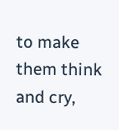to make them think and cry,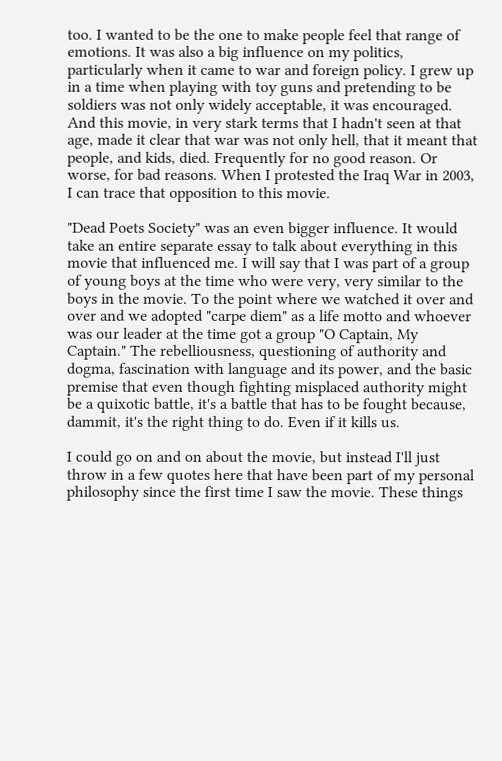too. I wanted to be the one to make people feel that range of emotions. It was also a big influence on my politics, particularly when it came to war and foreign policy. I grew up in a time when playing with toy guns and pretending to be soldiers was not only widely acceptable, it was encouraged. And this movie, in very stark terms that I hadn't seen at that age, made it clear that war was not only hell, that it meant that people, and kids, died. Frequently for no good reason. Or worse, for bad reasons. When I protested the Iraq War in 2003, I can trace that opposition to this movie.

"Dead Poets Society" was an even bigger influence. It would take an entire separate essay to talk about everything in this movie that influenced me. I will say that I was part of a group of young boys at the time who were very, very similar to the boys in the movie. To the point where we watched it over and over and we adopted "carpe diem" as a life motto and whoever was our leader at the time got a group "O Captain, My Captain." The rebelliousness, questioning of authority and dogma, fascination with language and its power, and the basic premise that even though fighting misplaced authority might be a quixotic battle, it's a battle that has to be fought because, dammit, it's the right thing to do. Even if it kills us.

I could go on and on about the movie, but instead I'll just throw in a few quotes here that have been part of my personal philosophy since the first time I saw the movie. These things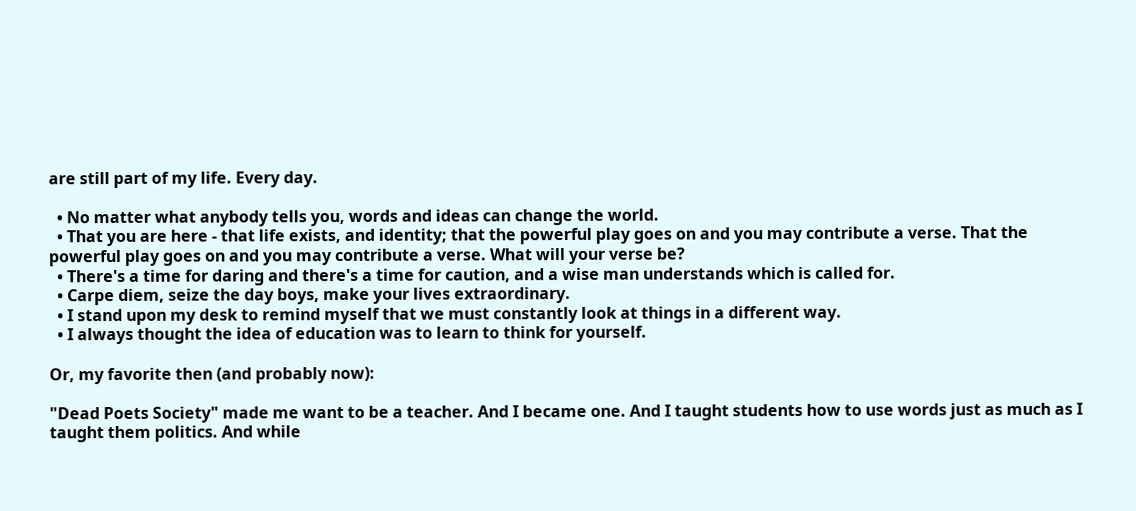are still part of my life. Every day.

  • No matter what anybody tells you, words and ideas can change the world.
  • That you are here - that life exists, and identity; that the powerful play goes on and you may contribute a verse. That the powerful play goes on and you may contribute a verse. What will your verse be?
  • There's a time for daring and there's a time for caution, and a wise man understands which is called for.
  • Carpe diem, seize the day boys, make your lives extraordinary.
  • I stand upon my desk to remind myself that we must constantly look at things in a different way.
  • I always thought the idea of education was to learn to think for yourself.

Or, my favorite then (and probably now):

"Dead Poets Society" made me want to be a teacher. And I became one. And I taught students how to use words just as much as I taught them politics. And while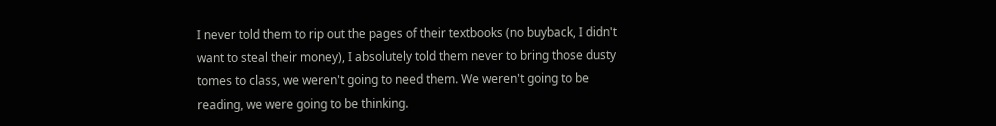I never told them to rip out the pages of their textbooks (no buyback, I didn't want to steal their money), I absolutely told them never to bring those dusty tomes to class, we weren't going to need them. We weren't going to be reading, we were going to be thinking.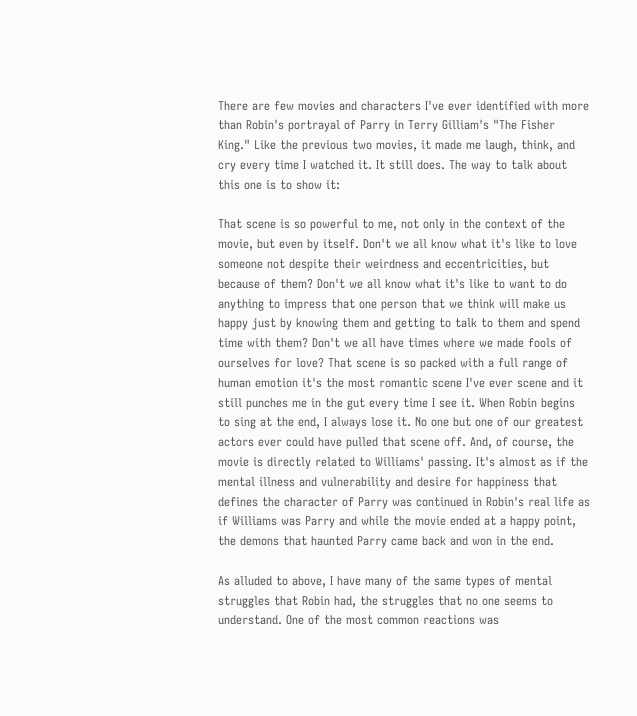There are few movies and characters I've ever identified with more than Robin's portrayal of Parry in Terry Gilliam's "The Fisher King." Like the previous two movies, it made me laugh, think, and cry every time I watched it. It still does. The way to talk about this one is to show it:

That scene is so powerful to me, not only in the context of the movie, but even by itself. Don't we all know what it's like to love someone not despite their weirdness and eccentricities, but because of them? Don't we all know what it's like to want to do anything to impress that one person that we think will make us happy just by knowing them and getting to talk to them and spend time with them? Don't we all have times where we made fools of ourselves for love? That scene is so packed with a full range of human emotion it's the most romantic scene I've ever scene and it still punches me in the gut every time I see it. When Robin begins to sing at the end, I always lose it. No one but one of our greatest actors ever could have pulled that scene off. And, of course, the movie is directly related to Williams' passing. It's almost as if the mental illness and vulnerability and desire for happiness that defines the character of Parry was continued in Robin's real life as if Williams was Parry and while the movie ended at a happy point, the demons that haunted Parry came back and won in the end.

As alluded to above, I have many of the same types of mental struggles that Robin had, the struggles that no one seems to understand. One of the most common reactions was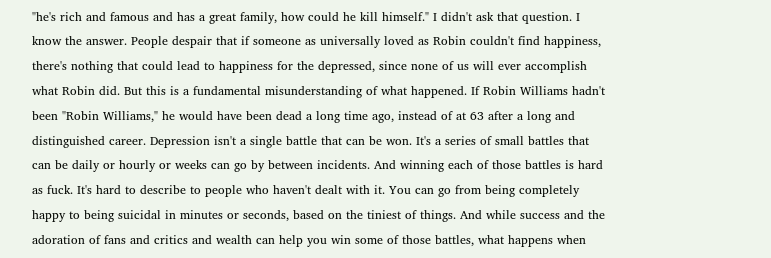"he's rich and famous and has a great family, how could he kill himself." I didn't ask that question. I know the answer. People despair that if someone as universally loved as Robin couldn't find happiness, there's nothing that could lead to happiness for the depressed, since none of us will ever accomplish what Robin did. But this is a fundamental misunderstanding of what happened. If Robin Williams hadn't been "Robin Williams," he would have been dead a long time ago, instead of at 63 after a long and distinguished career. Depression isn't a single battle that can be won. It's a series of small battles that can be daily or hourly or weeks can go by between incidents. And winning each of those battles is hard as fuck. It's hard to describe to people who haven't dealt with it. You can go from being completely happy to being suicidal in minutes or seconds, based on the tiniest of things. And while success and the adoration of fans and critics and wealth can help you win some of those battles, what happens when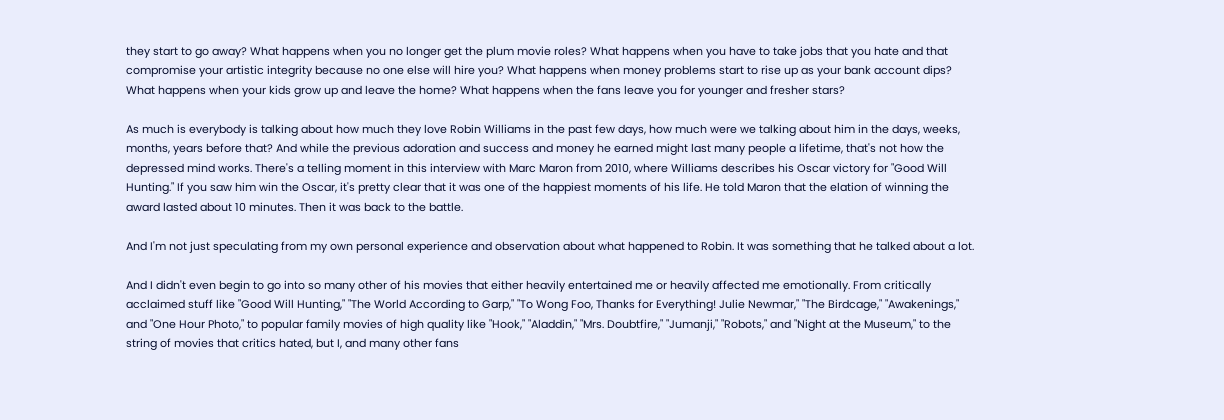they start to go away? What happens when you no longer get the plum movie roles? What happens when you have to take jobs that you hate and that compromise your artistic integrity because no one else will hire you? What happens when money problems start to rise up as your bank account dips? What happens when your kids grow up and leave the home? What happens when the fans leave you for younger and fresher stars?

As much is everybody is talking about how much they love Robin Williams in the past few days, how much were we talking about him in the days, weeks, months, years before that? And while the previous adoration and success and money he earned might last many people a lifetime, that's not how the depressed mind works. There's a telling moment in this interview with Marc Maron from 2010, where Williams describes his Oscar victory for "Good Will Hunting." If you saw him win the Oscar, it's pretty clear that it was one of the happiest moments of his life. He told Maron that the elation of winning the award lasted about 10 minutes. Then it was back to the battle.

And I'm not just speculating from my own personal experience and observation about what happened to Robin. It was something that he talked about a lot.

And I didn't even begin to go into so many other of his movies that either heavily entertained me or heavily affected me emotionally. From critically acclaimed stuff like "Good Will Hunting," "The World According to Garp," "To Wong Foo, Thanks for Everything! Julie Newmar," "The Birdcage," "Awakenings," and "One Hour Photo," to popular family movies of high quality like "Hook," "Aladdin," "Mrs. Doubtfire," "Jumanji," "Robots," and "Night at the Museum," to the string of movies that critics hated, but I, and many other fans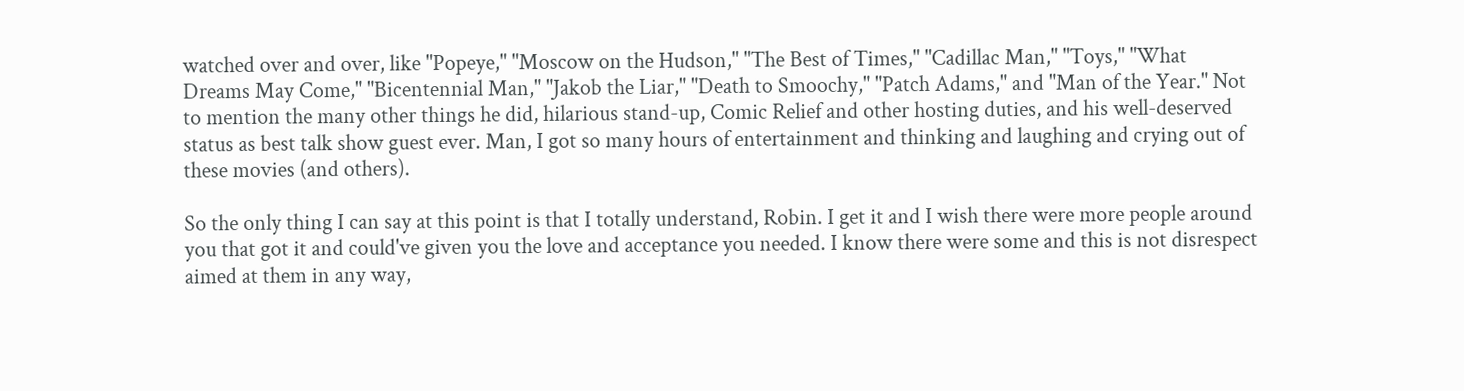watched over and over, like "Popeye," "Moscow on the Hudson," "The Best of Times," "Cadillac Man," "Toys," "What Dreams May Come," "Bicentennial Man," "Jakob the Liar," "Death to Smoochy," "Patch Adams," and "Man of the Year." Not to mention the many other things he did, hilarious stand-up, Comic Relief and other hosting duties, and his well-deserved status as best talk show guest ever. Man, I got so many hours of entertainment and thinking and laughing and crying out of these movies (and others).

So the only thing I can say at this point is that I totally understand, Robin. I get it and I wish there were more people around you that got it and could've given you the love and acceptance you needed. I know there were some and this is not disrespect aimed at them in any way,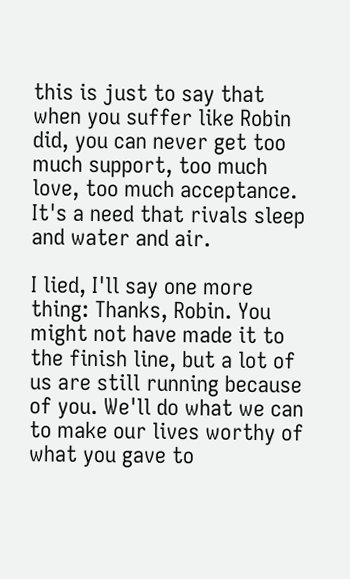this is just to say that when you suffer like Robin did, you can never get too much support, too much love, too much acceptance. It's a need that rivals sleep and water and air.

I lied, I'll say one more thing: Thanks, Robin. You might not have made it to the finish line, but a lot of us are still running because of you. We'll do what we can to make our lives worthy of what you gave to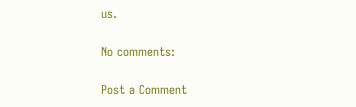us.

No comments:

Post a Comment